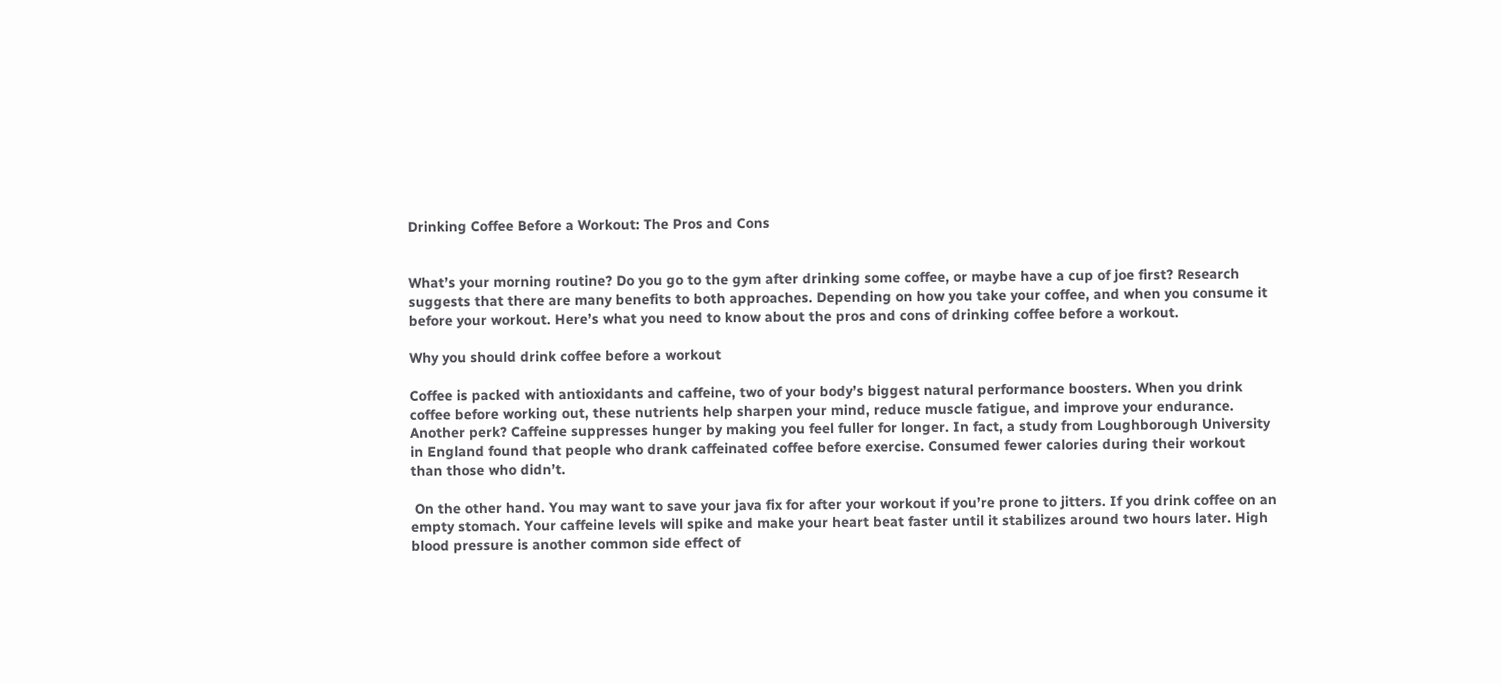Drinking Coffee Before a Workout: The Pros and Cons


What’s your morning routine? Do you go to the gym after drinking some coffee, or maybe have a cup of joe first? Research suggests that there are many benefits to both approaches. Depending on how you take your coffee, and when you consume it before your workout. Here’s what you need to know about the pros and cons of drinking coffee before a workout.

Why you should drink coffee before a workout

Coffee is packed with antioxidants and caffeine, two of your body’s biggest natural performance boosters. When you drink coffee before working out, these nutrients help sharpen your mind, reduce muscle fatigue, and improve your endurance. Another perk? Caffeine suppresses hunger by making you feel fuller for longer. In fact, a study from Loughborough University in England found that people who drank caffeinated coffee before exercise. Consumed fewer calories during their workout than those who didn’t.

 On the other hand. You may want to save your java fix for after your workout if you’re prone to jitters. If you drink coffee on an empty stomach. Your caffeine levels will spike and make your heart beat faster until it stabilizes around two hours later. High blood pressure is another common side effect of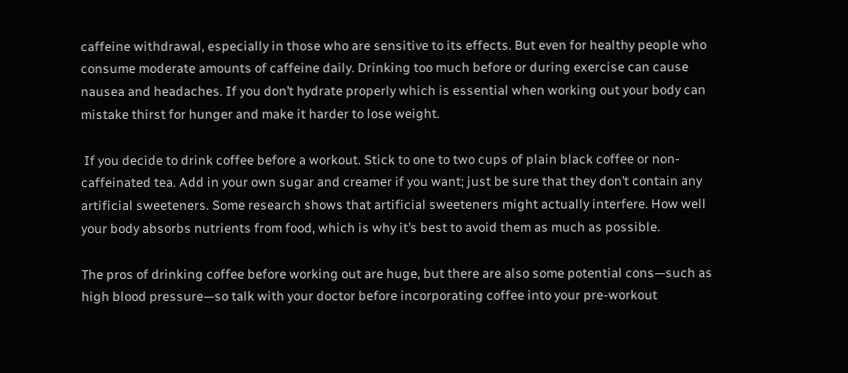caffeine withdrawal, especially in those who are sensitive to its effects. But even for healthy people who consume moderate amounts of caffeine daily. Drinking too much before or during exercise can cause nausea and headaches. If you don’t hydrate properly which is essential when working out your body can mistake thirst for hunger and make it harder to lose weight.

 If you decide to drink coffee before a workout. Stick to one to two cups of plain black coffee or non-caffeinated tea. Add in your own sugar and creamer if you want; just be sure that they don’t contain any artificial sweeteners. Some research shows that artificial sweeteners might actually interfere. How well your body absorbs nutrients from food, which is why it’s best to avoid them as much as possible.

The pros of drinking coffee before working out are huge, but there are also some potential cons—such as high blood pressure—so talk with your doctor before incorporating coffee into your pre-workout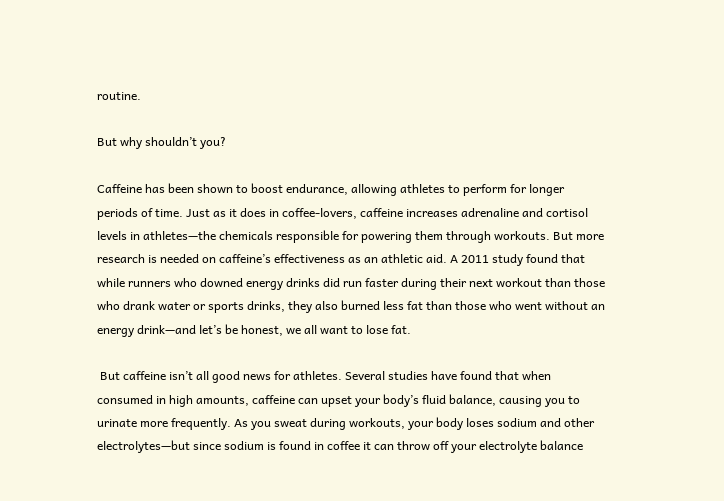routine.

But why shouldn’t you?

Caffeine has been shown to boost endurance, allowing athletes to perform for longer periods of time. Just as it does in coffee-lovers, caffeine increases adrenaline and cortisol levels in athletes—the chemicals responsible for powering them through workouts. But more research is needed on caffeine’s effectiveness as an athletic aid. A 2011 study found that while runners who downed energy drinks did run faster during their next workout than those who drank water or sports drinks, they also burned less fat than those who went without an energy drink—and let’s be honest, we all want to lose fat.

 But caffeine isn’t all good news for athletes. Several studies have found that when consumed in high amounts, caffeine can upset your body’s fluid balance, causing you to urinate more frequently. As you sweat during workouts, your body loses sodium and other electrolytes—but since sodium is found in coffee it can throw off your electrolyte balance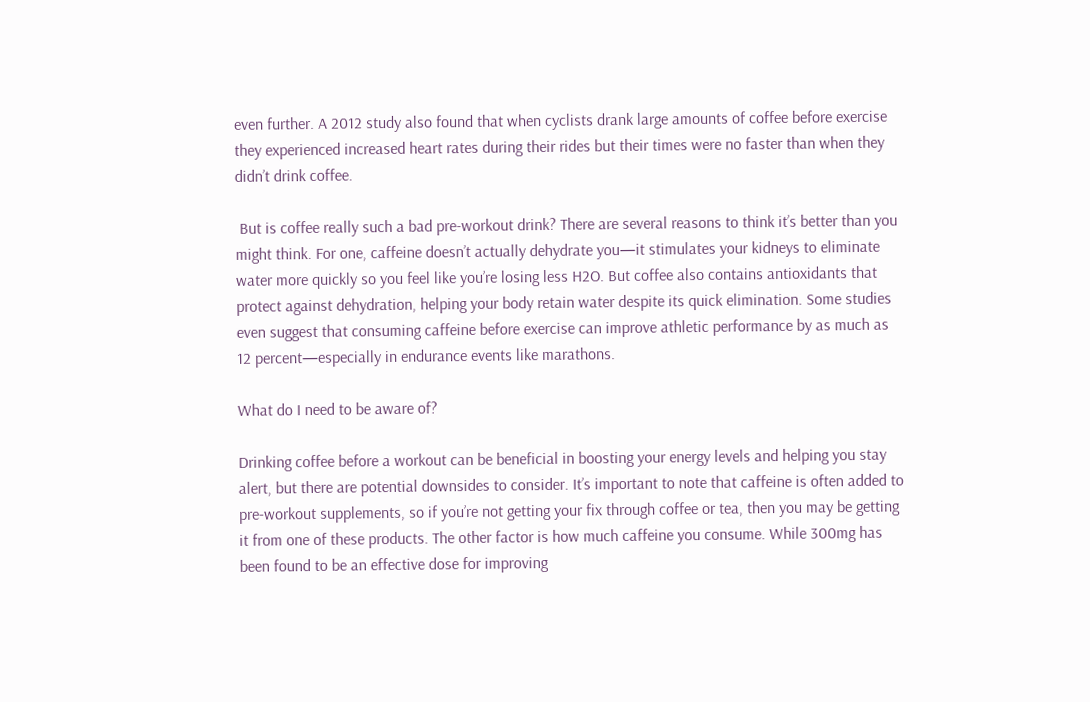even further. A 2012 study also found that when cyclists drank large amounts of coffee before exercise they experienced increased heart rates during their rides but their times were no faster than when they didn’t drink coffee.

 But is coffee really such a bad pre-workout drink? There are several reasons to think it’s better than you might think. For one, caffeine doesn’t actually dehydrate you—it stimulates your kidneys to eliminate water more quickly so you feel like you’re losing less H2O. But coffee also contains antioxidants that protect against dehydration, helping your body retain water despite its quick elimination. Some studies even suggest that consuming caffeine before exercise can improve athletic performance by as much as 12 percent—especially in endurance events like marathons.

What do I need to be aware of?

Drinking coffee before a workout can be beneficial in boosting your energy levels and helping you stay alert, but there are potential downsides to consider. It’s important to note that caffeine is often added to pre-workout supplements, so if you’re not getting your fix through coffee or tea, then you may be getting it from one of these products. The other factor is how much caffeine you consume. While 300mg has been found to be an effective dose for improving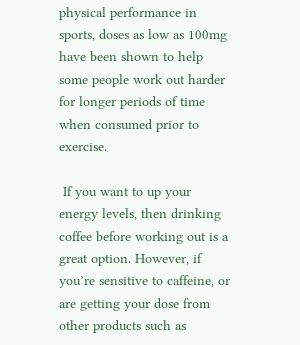physical performance in sports, doses as low as 100mg have been shown to help some people work out harder for longer periods of time when consumed prior to exercise.

 If you want to up your energy levels, then drinking coffee before working out is a great option. However, if you’re sensitive to caffeine, or are getting your dose from other products such as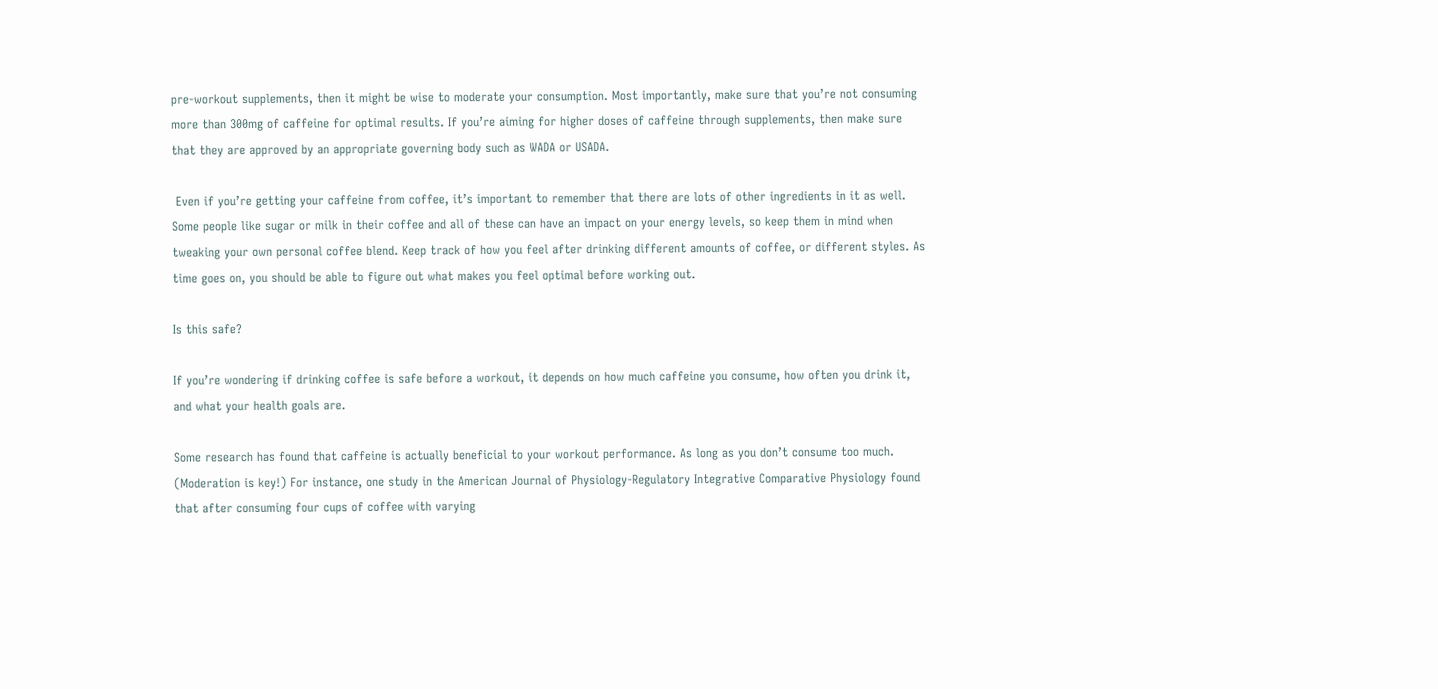pre-workout supplements, then it might be wise to moderate your consumption. Most importantly, make sure that you’re not consuming more than 300mg of caffeine for optimal results. If you’re aiming for higher doses of caffeine through supplements, then make sure that they are approved by an appropriate governing body such as WADA or USADA.

 Even if you’re getting your caffeine from coffee, it’s important to remember that there are lots of other ingredients in it as well. Some people like sugar or milk in their coffee and all of these can have an impact on your energy levels, so keep them in mind when tweaking your own personal coffee blend. Keep track of how you feel after drinking different amounts of coffee, or different styles. As time goes on, you should be able to figure out what makes you feel optimal before working out.

Is this safe?

If you’re wondering if drinking coffee is safe before a workout, it depends on how much caffeine you consume, how often you drink it, and what your health goals are.

Some research has found that caffeine is actually beneficial to your workout performance. As long as you don’t consume too much. (Moderation is key!) For instance, one study in the American Journal of Physiology-Regulatory Integrative Comparative Physiology found that after consuming four cups of coffee with varying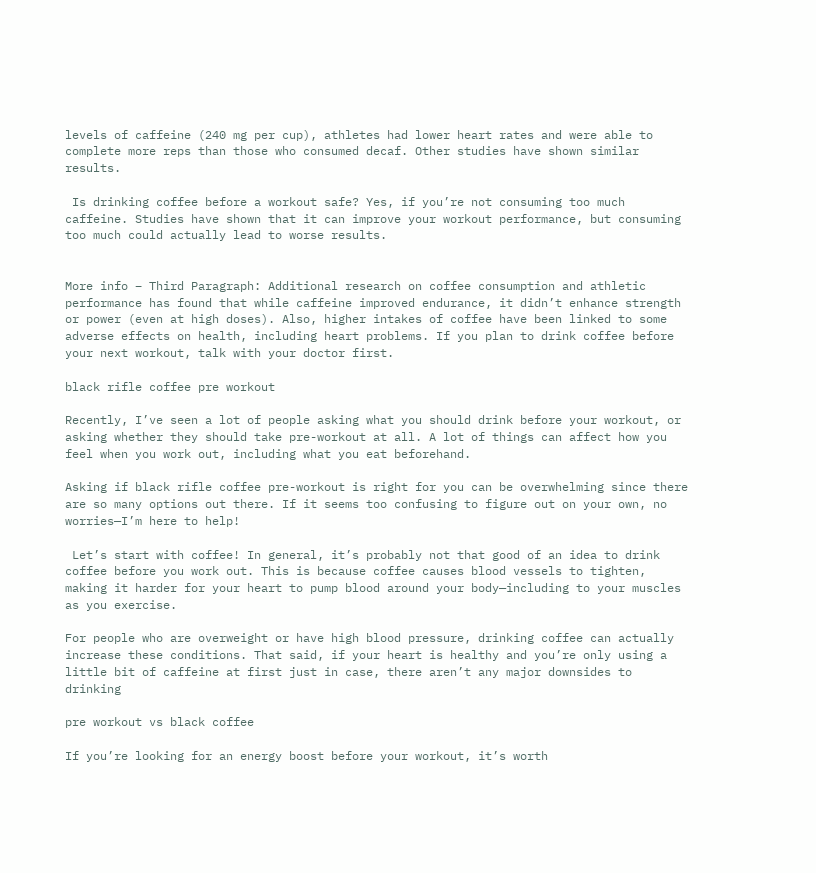levels of caffeine (240 mg per cup), athletes had lower heart rates and were able to complete more reps than those who consumed decaf. Other studies have shown similar results.

 Is drinking coffee before a workout safe? Yes, if you’re not consuming too much caffeine. Studies have shown that it can improve your workout performance, but consuming too much could actually lead to worse results.


More info – Third Paragraph: Additional research on coffee consumption and athletic performance has found that while caffeine improved endurance, it didn’t enhance strength or power (even at high doses). Also, higher intakes of coffee have been linked to some adverse effects on health, including heart problems. If you plan to drink coffee before your next workout, talk with your doctor first.

black rifle coffee pre workout

Recently, I’ve seen a lot of people asking what you should drink before your workout, or asking whether they should take pre-workout at all. A lot of things can affect how you feel when you work out, including what you eat beforehand.

Asking if black rifle coffee pre-workout is right for you can be overwhelming since there are so many options out there. If it seems too confusing to figure out on your own, no worries—I’m here to help!

 Let’s start with coffee! In general, it’s probably not that good of an idea to drink coffee before you work out. This is because coffee causes blood vessels to tighten, making it harder for your heart to pump blood around your body—including to your muscles as you exercise.

For people who are overweight or have high blood pressure, drinking coffee can actually increase these conditions. That said, if your heart is healthy and you’re only using a little bit of caffeine at first just in case, there aren’t any major downsides to drinking

pre workout vs black coffee

If you’re looking for an energy boost before your workout, it’s worth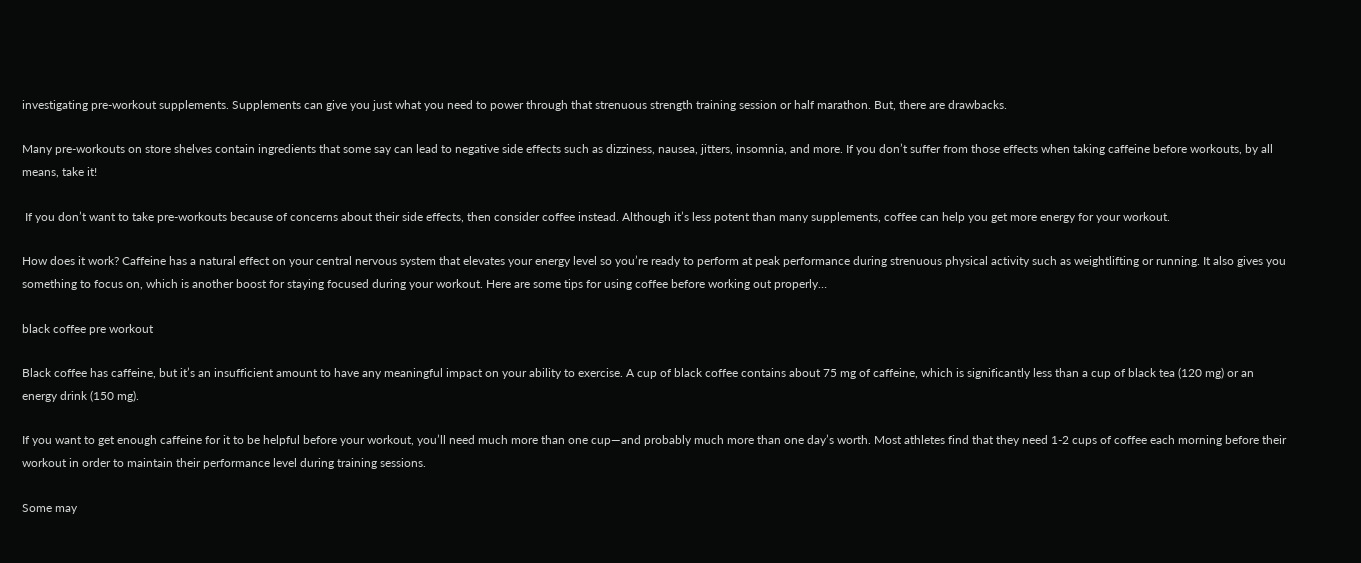investigating pre-workout supplements. Supplements can give you just what you need to power through that strenuous strength training session or half marathon. But, there are drawbacks.

Many pre-workouts on store shelves contain ingredients that some say can lead to negative side effects such as dizziness, nausea, jitters, insomnia, and more. If you don’t suffer from those effects when taking caffeine before workouts, by all means, take it!

 If you don’t want to take pre-workouts because of concerns about their side effects, then consider coffee instead. Although it’s less potent than many supplements, coffee can help you get more energy for your workout.

How does it work? Caffeine has a natural effect on your central nervous system that elevates your energy level so you’re ready to perform at peak performance during strenuous physical activity such as weightlifting or running. It also gives you something to focus on, which is another boost for staying focused during your workout. Here are some tips for using coffee before working out properly…

black coffee pre workout

Black coffee has caffeine, but it’s an insufficient amount to have any meaningful impact on your ability to exercise. A cup of black coffee contains about 75 mg of caffeine, which is significantly less than a cup of black tea (120 mg) or an energy drink (150 mg).

If you want to get enough caffeine for it to be helpful before your workout, you’ll need much more than one cup—and probably much more than one day’s worth. Most athletes find that they need 1-2 cups of coffee each morning before their workout in order to maintain their performance level during training sessions.

Some may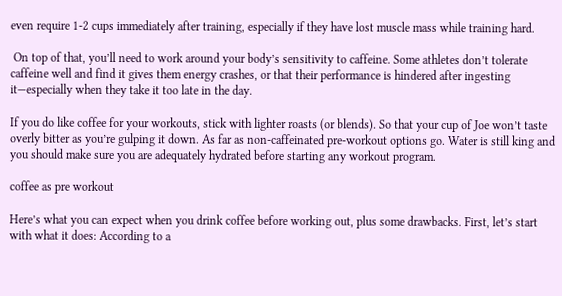even require 1-2 cups immediately after training, especially if they have lost muscle mass while training hard.

 On top of that, you’ll need to work around your body’s sensitivity to caffeine. Some athletes don’t tolerate caffeine well and find it gives them energy crashes, or that their performance is hindered after ingesting it—especially when they take it too late in the day.

If you do like coffee for your workouts, stick with lighter roasts (or blends). So that your cup of Joe won’t taste overly bitter as you’re gulping it down. As far as non-caffeinated pre-workout options go. Water is still king and you should make sure you are adequately hydrated before starting any workout program.

coffee as pre workout

Here’s what you can expect when you drink coffee before working out, plus some drawbacks. First, let’s start with what it does: According to a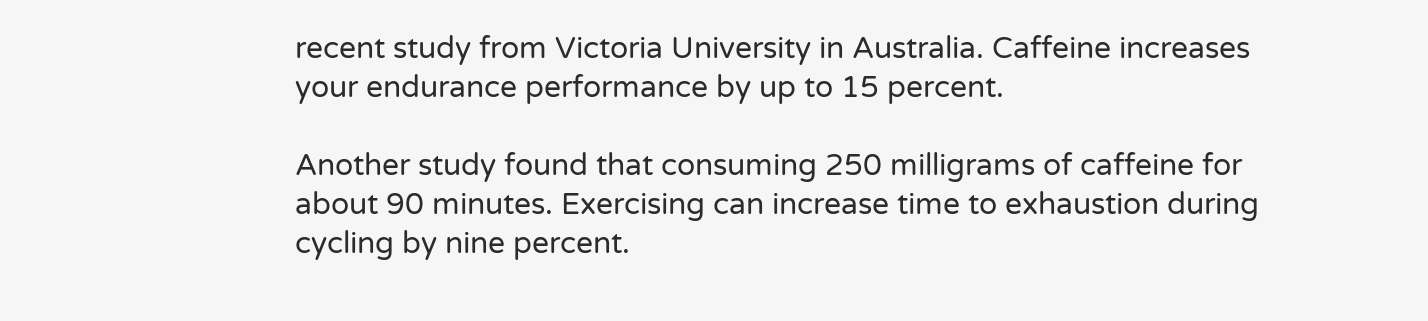recent study from Victoria University in Australia. Caffeine increases your endurance performance by up to 15 percent.

Another study found that consuming 250 milligrams of caffeine for about 90 minutes. Exercising can increase time to exhaustion during cycling by nine percent.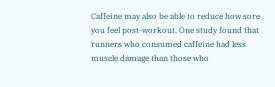Caffeine may also be able to reduce how sore you feel post-workout. One study found that runners who consumed caffeine had less muscle damage than those who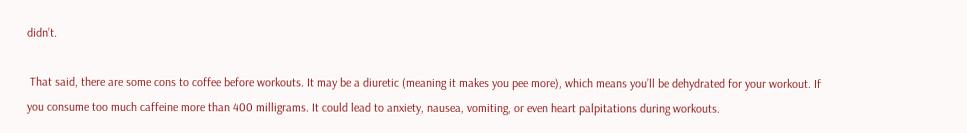didn’t.

 That said, there are some cons to coffee before workouts. It may be a diuretic (meaning it makes you pee more), which means you’ll be dehydrated for your workout. If you consume too much caffeine more than 400 milligrams. It could lead to anxiety, nausea, vomiting, or even heart palpitations during workouts.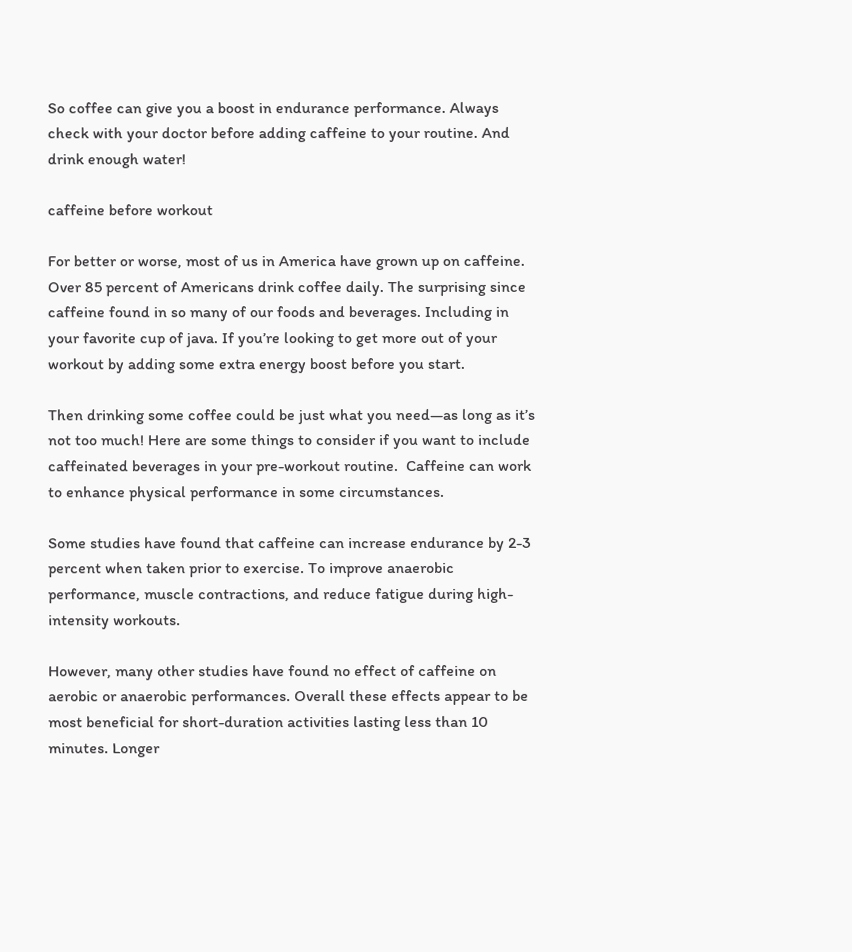So coffee can give you a boost in endurance performance. Always check with your doctor before adding caffeine to your routine. And drink enough water!

caffeine before workout

For better or worse, most of us in America have grown up on caffeine. Over 85 percent of Americans drink coffee daily. The surprising since caffeine found in so many of our foods and beverages. Including in your favorite cup of java. If you’re looking to get more out of your workout by adding some extra energy boost before you start.

Then drinking some coffee could be just what you need—as long as it’s not too much! Here are some things to consider if you want to include caffeinated beverages in your pre-workout routine.  Caffeine can work to enhance physical performance in some circumstances.

Some studies have found that caffeine can increase endurance by 2-3 percent when taken prior to exercise. To improve anaerobic performance, muscle contractions, and reduce fatigue during high-intensity workouts.

However, many other studies have found no effect of caffeine on aerobic or anaerobic performances. Overall these effects appear to be most beneficial for short-duration activities lasting less than 10 minutes. Longer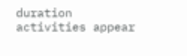duration activities appear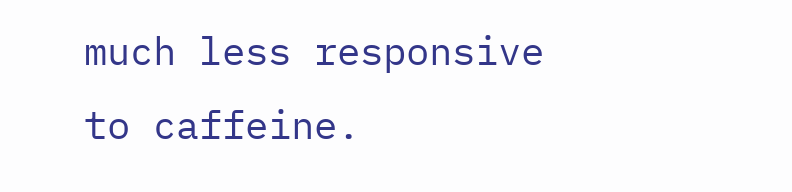much less responsive to caffeine.